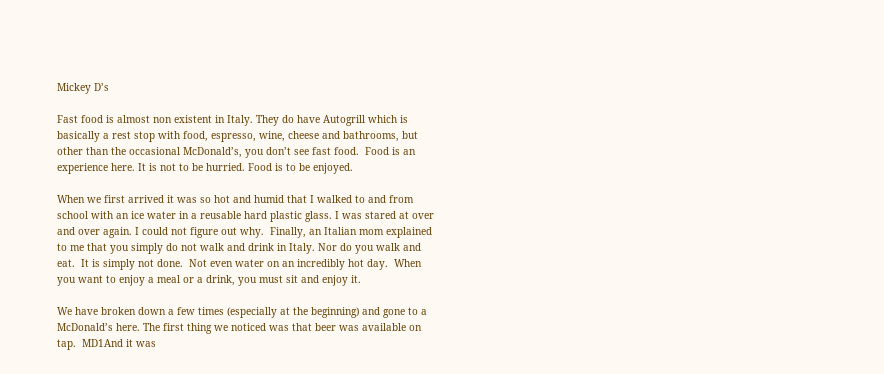Mickey D’s

Fast food is almost non existent in Italy. They do have Autogrill which is basically a rest stop with food, espresso, wine, cheese and bathrooms, but other than the occasional McDonald’s, you don’t see fast food.  Food is an experience here. It is not to be hurried. Food is to be enjoyed.

When we first arrived it was so hot and humid that I walked to and from school with an ice water in a reusable hard plastic glass. I was stared at over and over again. I could not figure out why.  Finally, an Italian mom explained to me that you simply do not walk and drink in Italy. Nor do you walk and eat.  It is simply not done.  Not even water on an incredibly hot day.  When you want to enjoy a meal or a drink, you must sit and enjoy it.

We have broken down a few times (especially at the beginning) and gone to a McDonald’s here. The first thing we noticed was that beer was available on tap.  MD1And it was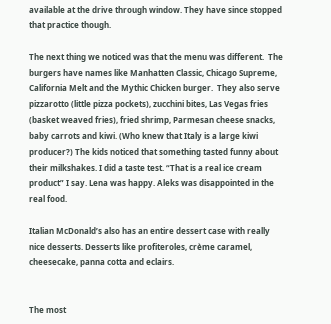available at the drive through window. They have since stopped that practice though.

The next thing we noticed was that the menu was different.  The burgers have names like Manhatten Classic, Chicago Supreme, California Melt and the Mythic Chicken burger.  They also serve pizzarotto (little pizza pockets), zucchini bites, Las Vegas fries (basket weaved fries), fried shrimp, Parmesan cheese snacks, baby carrots and kiwi. (Who knew that Italy is a large kiwi producer?) The kids noticed that something tasted funny about their milkshakes. I did a taste test. “That is a real ice cream product” I say. Lena was happy. Aleks was disappointed in the real food.

Italian McDonald’s also has an entire dessert case with really nice desserts. Desserts like profiteroles, crème caramel, cheesecake, panna cotta and eclairs.


The most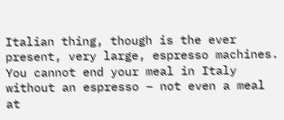Italian thing, though is the ever present, very large, espresso machines. You cannot end your meal in Italy without an espresso – not even a meal at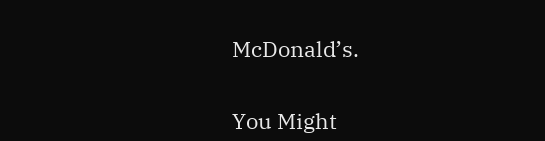McDonald’s.


You Might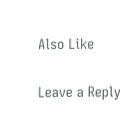Also Like

Leave a Reply